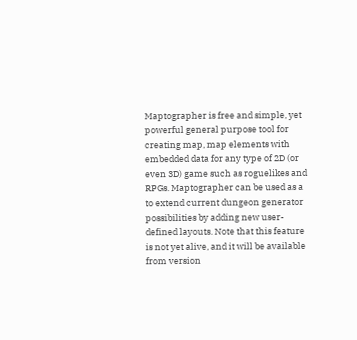Maptographer is free and simple, yet powerful general purpose tool for creating map, map elements with embedded data for any type of 2D (or even 3D) game such as roguelikes and RPGs. Maptographer can be used as a to extend current dungeon generator possibilities by adding new user-defined layouts. Note that this feature is not yet alive, and it will be available from version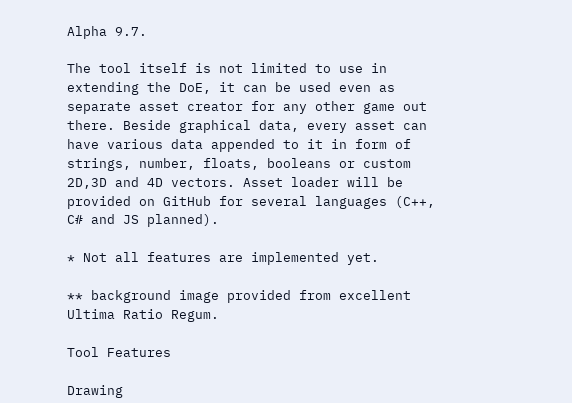Alpha 9.7.

The tool itself is not limited to use in extending the DoE, it can be used even as separate asset creator for any other game out there. Beside graphical data, every asset can have various data appended to it in form of strings, number, floats, booleans or custom 2D,3D and 4D vectors. Asset loader will be provided on GitHub for several languages (C++, C# and JS planned).

* Not all features are implemented yet.

** background image provided from excellent Ultima Ratio Regum.

Tool Features

Drawing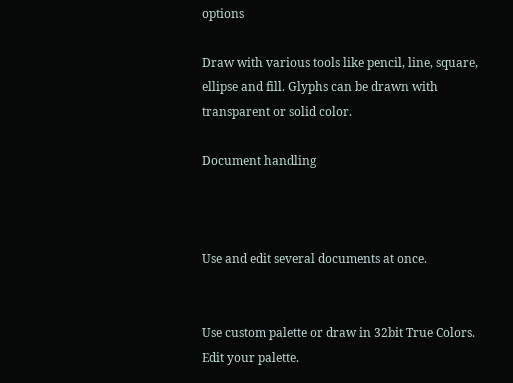options

Draw with various tools like pencil, line, square, ellipse and fill. Glyphs can be drawn with transparent or solid color.

Document handling



Use and edit several documents at once.


Use custom palette or draw in 32bit True Colors. Edit your palette.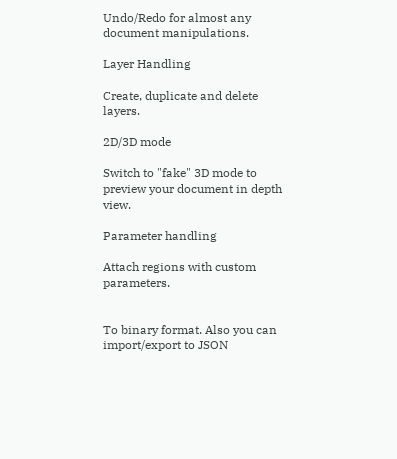Undo/Redo for almost any document manipulations.

Layer Handling

Create, duplicate and delete layers.

2D/3D mode

Switch to "fake" 3D mode to preview your document in depth view.

Parameter handling

Attach regions with custom parameters.


To binary format. Also you can import/export to JSON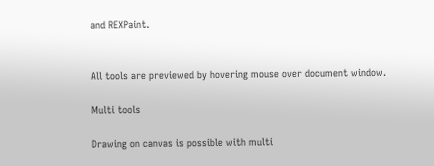and REXPaint.


All tools are previewed by hovering mouse over document window.

Multi tools

Drawing on canvas is possible with multi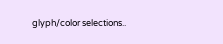glyph/color selections..